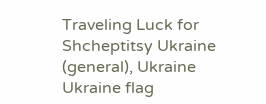Traveling Luck for Shcheptitsy Ukraine (general), Ukraine Ukraine flag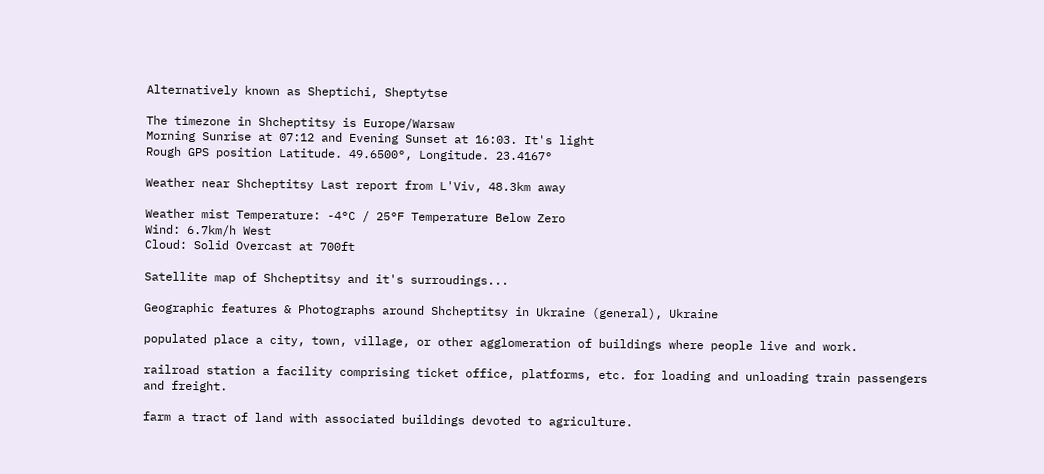Alternatively known as Sheptichi, Sheptytse

The timezone in Shcheptitsy is Europe/Warsaw
Morning Sunrise at 07:12 and Evening Sunset at 16:03. It's light
Rough GPS position Latitude. 49.6500°, Longitude. 23.4167°

Weather near Shcheptitsy Last report from L'Viv, 48.3km away

Weather mist Temperature: -4°C / 25°F Temperature Below Zero
Wind: 6.7km/h West
Cloud: Solid Overcast at 700ft

Satellite map of Shcheptitsy and it's surroudings...

Geographic features & Photographs around Shcheptitsy in Ukraine (general), Ukraine

populated place a city, town, village, or other agglomeration of buildings where people live and work.

railroad station a facility comprising ticket office, platforms, etc. for loading and unloading train passengers and freight.

farm a tract of land with associated buildings devoted to agriculture.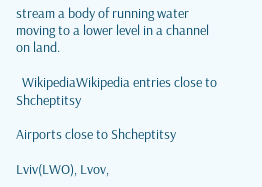stream a body of running water moving to a lower level in a channel on land.

  WikipediaWikipedia entries close to Shcheptitsy

Airports close to Shcheptitsy

Lviv(LWO), Lvov,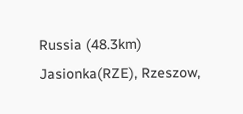Russia (48.3km)
Jasionka(RZE), Rzeszow,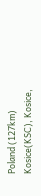Poland (127km)
Kosice(KSC), Kosice,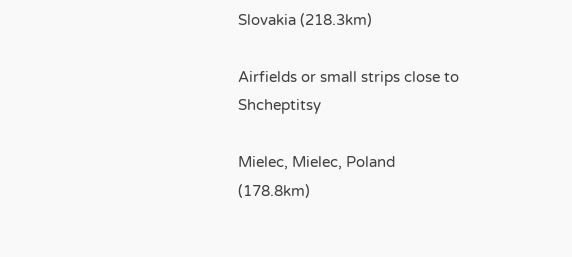Slovakia (218.3km)

Airfields or small strips close to Shcheptitsy

Mielec, Mielec, Poland (178.8km)